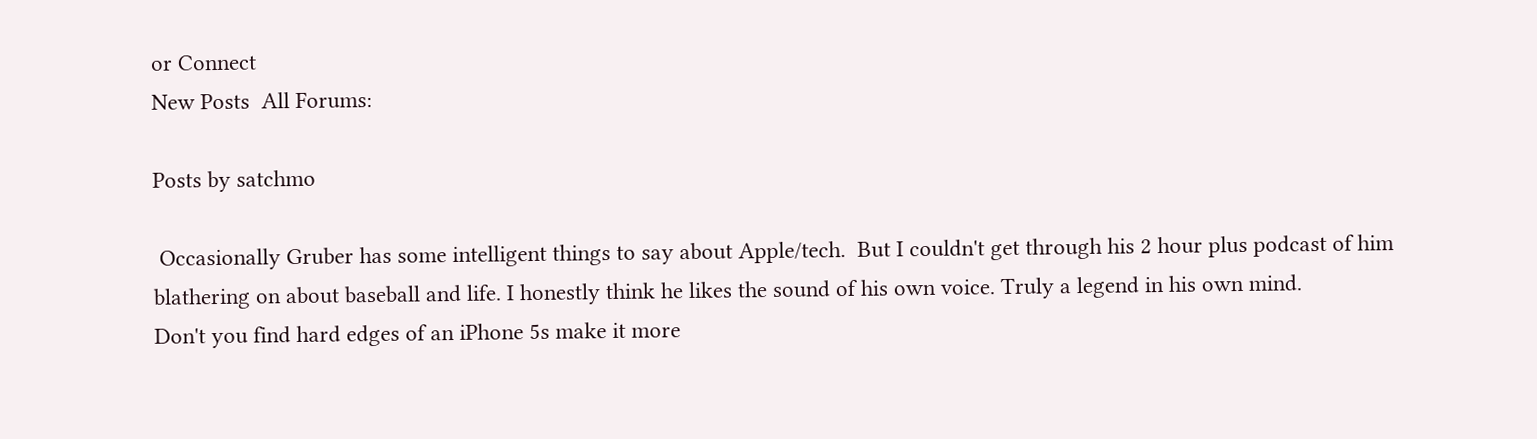or Connect
New Posts  All Forums:

Posts by satchmo

 Occasionally Gruber has some intelligent things to say about Apple/tech.  But I couldn't get through his 2 hour plus podcast of him blathering on about baseball and life. I honestly think he likes the sound of his own voice. Truly a legend in his own mind.
Don't you find hard edges of an iPhone 5s make it more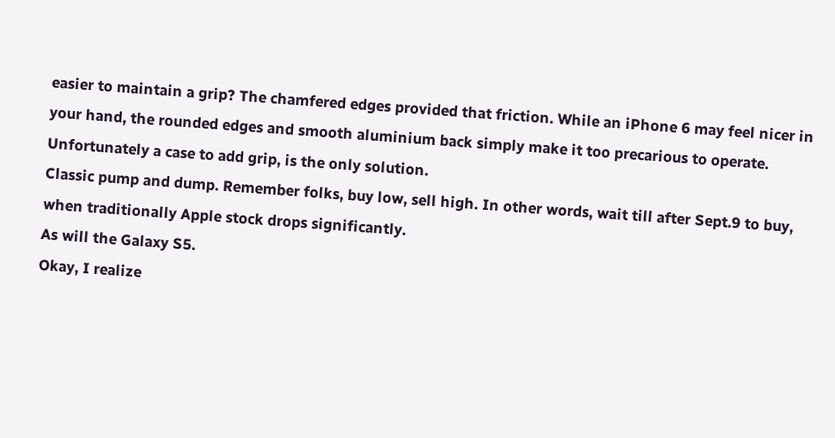easier to maintain a grip? The chamfered edges provided that friction. While an iPhone 6 may feel nicer in your hand, the rounded edges and smooth aluminium back simply make it too precarious to operate. Unfortunately a case to add grip, is the only solution.
Classic pump and dump. Remember folks, buy low, sell high. In other words, wait till after Sept.9 to buy, when traditionally Apple stock drops significantly.
As will the Galaxy S5.
Okay, I realize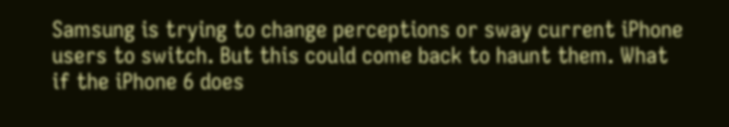Samsung is trying to change perceptions or sway current iPhone users to switch. But this could come back to haunt them. What if the iPhone 6 does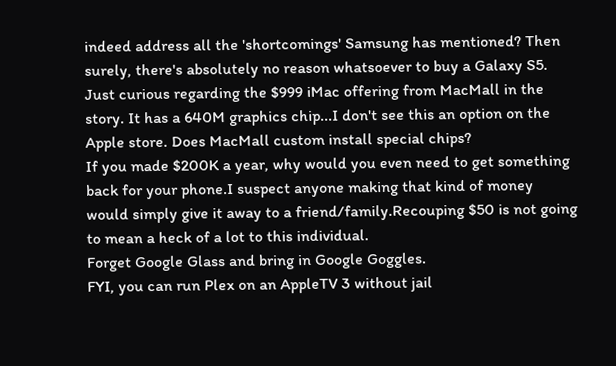indeed address all the 'shortcomings' Samsung has mentioned? Then surely, there's absolutely no reason whatsoever to buy a Galaxy S5.
Just curious regarding the $999 iMac offering from MacMall in the story. It has a 640M graphics chip...I don't see this an option on the Apple store. Does MacMall custom install special chips?
If you made $200K a year, why would you even need to get something back for your phone.I suspect anyone making that kind of money would simply give it away to a friend/family.Recouping $50 is not going to mean a heck of a lot to this individual.
Forget Google Glass and bring in Google Goggles.
FYI, you can run Plex on an AppleTV 3 without jail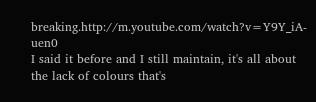breaking.http://m.youtube.com/watch?v=Y9Y_iA-uen0
I said it before and I still maintain, it's all about the lack of colours that's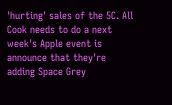'hurting' sales of the 5C. All Cook needs to do a next week's Apple event is announce that they're adding Space Grey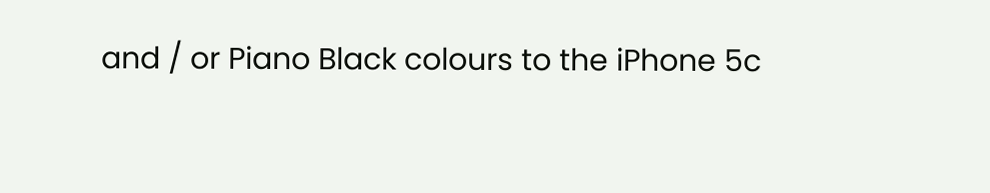and / or Piano Black colours to the iPhone 5c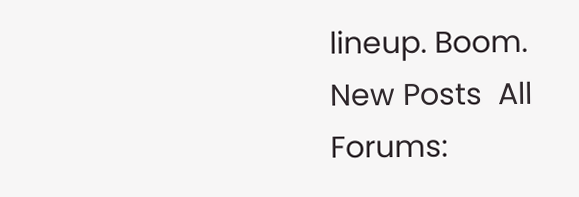lineup. Boom.
New Posts  All Forums: